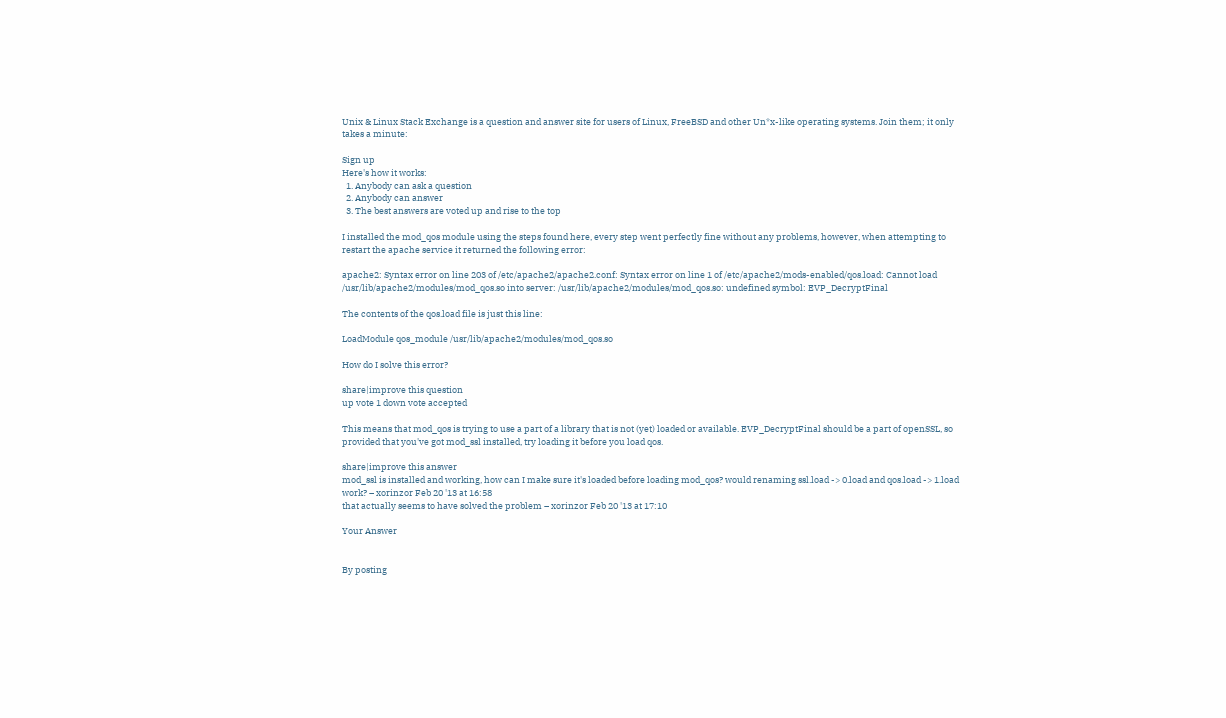Unix & Linux Stack Exchange is a question and answer site for users of Linux, FreeBSD and other Un*x-like operating systems. Join them; it only takes a minute:

Sign up
Here's how it works:
  1. Anybody can ask a question
  2. Anybody can answer
  3. The best answers are voted up and rise to the top

I installed the mod_qos module using the steps found here, every step went perfectly fine without any problems, however, when attempting to restart the apache service it returned the following error:

apache2: Syntax error on line 203 of /etc/apache2/apache2.conf: Syntax error on line 1 of /etc/apache2/mods-enabled/qos.load: Cannot load /usr/lib/apache2/modules/mod_qos.so into server: /usr/lib/apache2/modules/mod_qos.so: undefined symbol: EVP_DecryptFinal

The contents of the qos.load file is just this line:

LoadModule qos_module /usr/lib/apache2/modules/mod_qos.so

How do I solve this error?

share|improve this question
up vote 1 down vote accepted

This means that mod_qos is trying to use a part of a library that is not (yet) loaded or available. EVP_DecryptFinal should be a part of openSSL, so provided that you've got mod_ssl installed, try loading it before you load qos.

share|improve this answer
mod_ssl is installed and working, how can I make sure it's loaded before loading mod_qos? would renaming ssl.load -> 0.load and qos.load -> 1.load work? – xorinzor Feb 20 '13 at 16:58
that actually seems to have solved the problem – xorinzor Feb 20 '13 at 17:10

Your Answer


By posting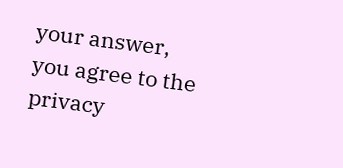your answer, you agree to the privacy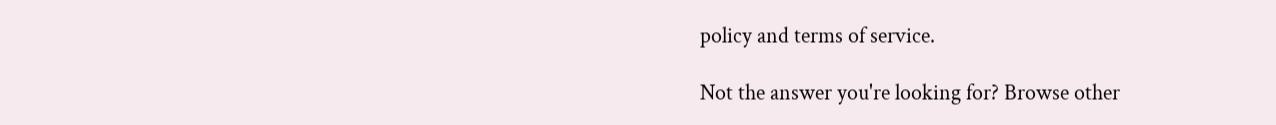policy and terms of service.

Not the answer you're looking for? Browse other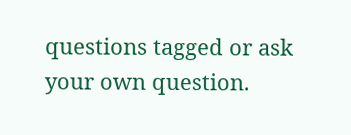questions tagged or ask your own question.